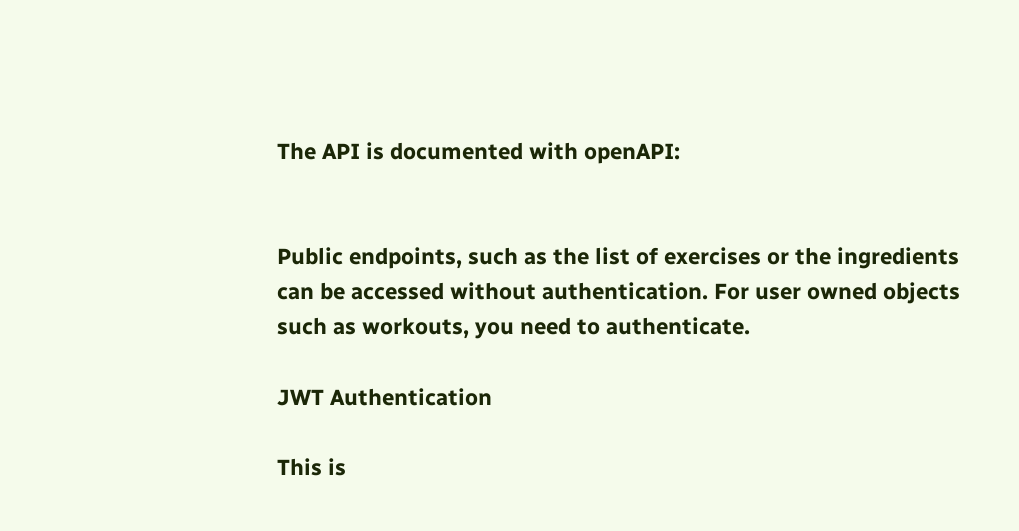The API is documented with openAPI:


Public endpoints, such as the list of exercises or the ingredients can be accessed without authentication. For user owned objects such as workouts, you need to authenticate.

JWT Authentication

This is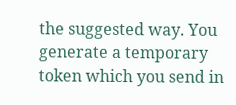the suggested way. You generate a temporary token which you send in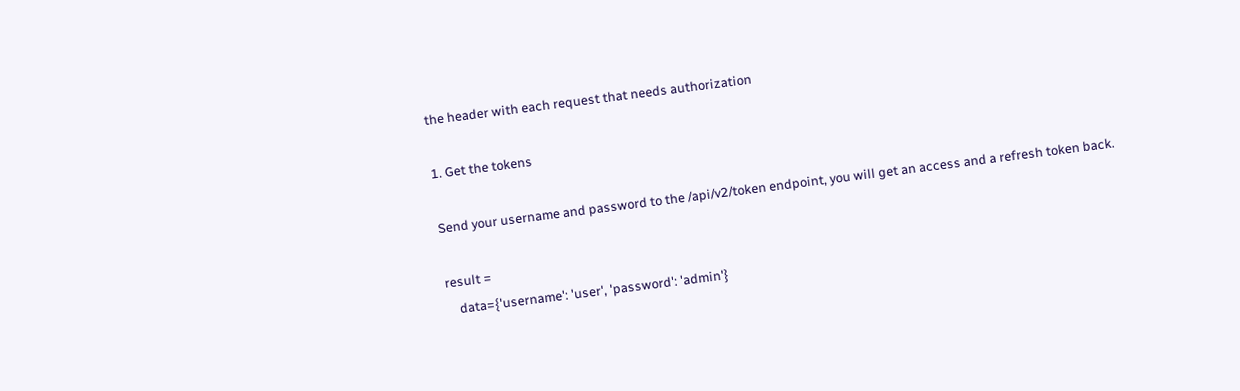the header with each request that needs authorization

1. Get the tokens

Send your username and password to the /api/v2/token endpoint, you will get an access and a refresh token back.

result =
    data={'username': 'user', 'password': 'admin'}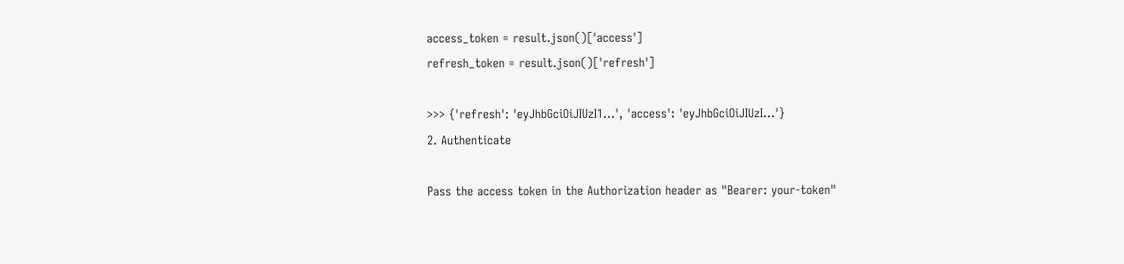access_token = result.json()['access']
refresh_token = result.json()['refresh']

>>> {'refresh': 'eyJhbGciOiJIUzI1...', 'access': 'eyJhbGciOiJIUzI...'}
2. Authenticate

Pass the access token in the Authorization header as "Bearer: your-token"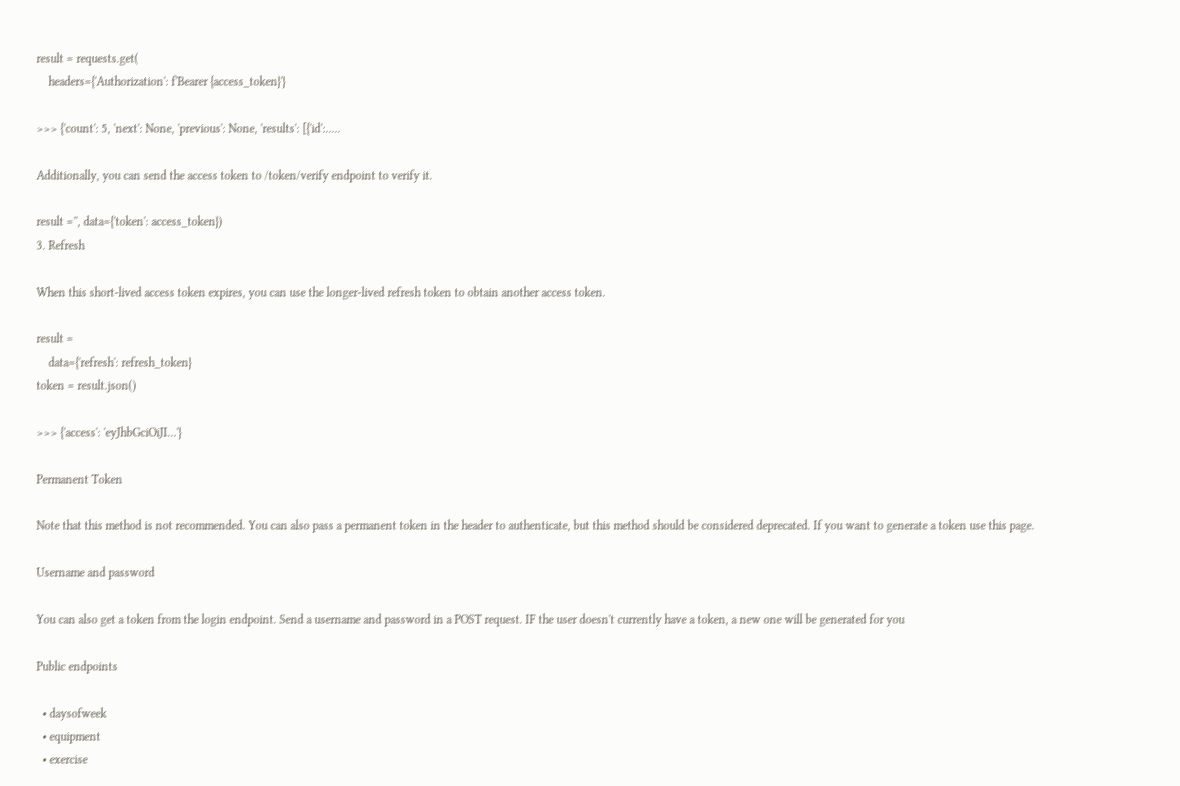result = requests.get(
    headers={'Authorization': f'Bearer {access_token}'}

>>> {'count': 5, 'next': None, 'previous': None, 'results': [{'id':.....

Additionally, you can send the access token to /token/verify endpoint to verify it.

result ='', data={'token': access_token})
3. Refresh

When this short-lived access token expires, you can use the longer-lived refresh token to obtain another access token.

result =
    data={'refresh': refresh_token}
token = result.json()

>>> {'access': 'eyJhbGciOiJI...'}

Permanent Token

Note that this method is not recommended. You can also pass a permanent token in the header to authenticate, but this method should be considered deprecated. If you want to generate a token use this page.

Username and password

You can also get a token from the login endpoint. Send a username and password in a POST request. IF the user doesn't currently have a token, a new one will be generated for you

Public endpoints

  • daysofweek
  • equipment
  • exercise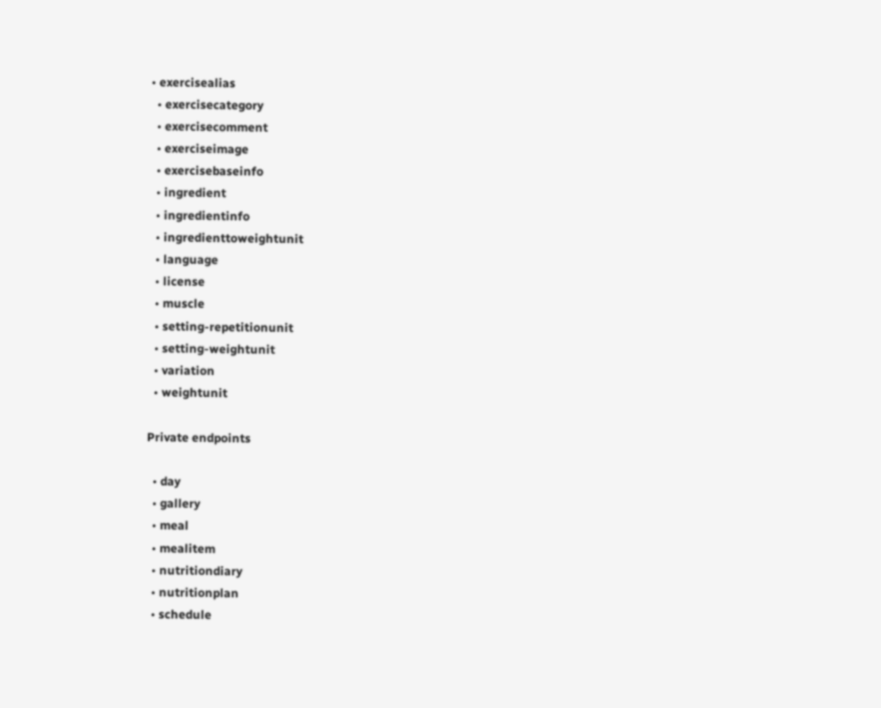• exercisealias
  • exercisecategory
  • exercisecomment
  • exerciseimage
  • exercisebaseinfo
  • ingredient
  • ingredientinfo
  • ingredienttoweightunit
  • language
  • license
  • muscle
  • setting-repetitionunit
  • setting-weightunit
  • variation
  • weightunit

Private endpoints

  • day
  • gallery
  • meal
  • mealitem
  • nutritiondiary
  • nutritionplan
  • schedule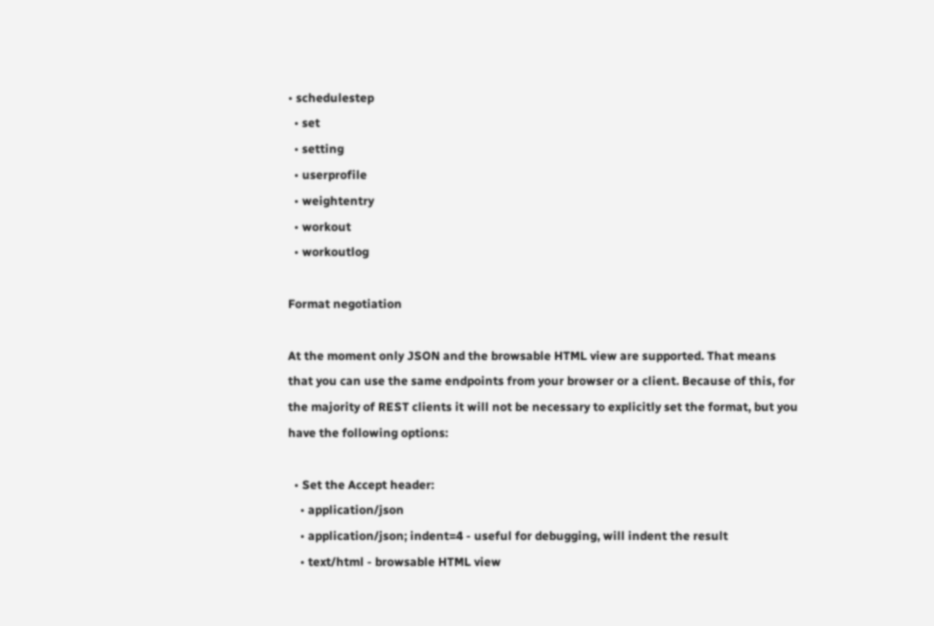• schedulestep
  • set
  • setting
  • userprofile
  • weightentry
  • workout
  • workoutlog

Format negotiation

At the moment only JSON and the browsable HTML view are supported. That means that you can use the same endpoints from your browser or a client. Because of this, for the majority of REST clients it will not be necessary to explicitly set the format, but you have the following options:

  • Set the Accept header:
    • application/json
    • application/json; indent=4 - useful for debugging, will indent the result
    • text/html - browsable HTML view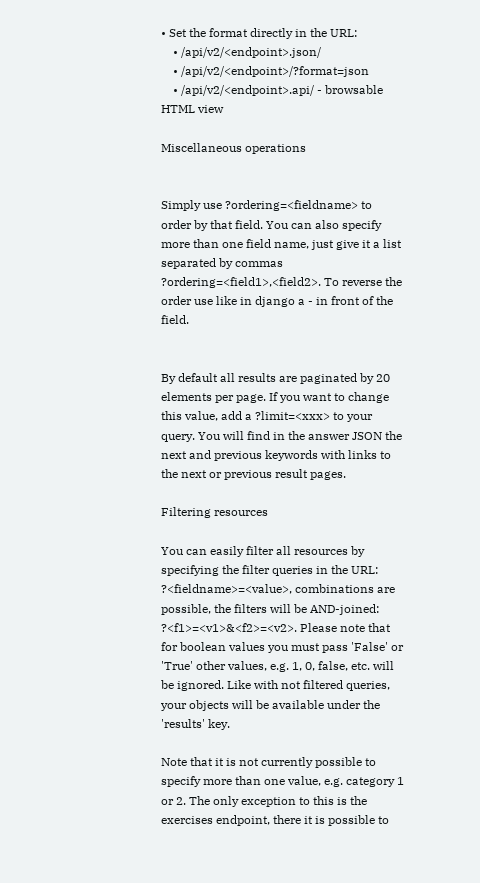• Set the format directly in the URL:
    • /api/v2/<endpoint>.json/
    • /api/v2/<endpoint>/?format=json
    • /api/v2/<endpoint>.api/ - browsable HTML view

Miscellaneous operations


Simply use ?ordering=<fieldname> to order by that field. You can also specify more than one field name, just give it a list separated by commas ?ordering=<field1>,<field2>. To reverse the order use like in django a - in front of the field.


By default all results are paginated by 20 elements per page. If you want to change this value, add a ?limit=<xxx> to your query. You will find in the answer JSON the next and previous keywords with links to the next or previous result pages.

Filtering resources

You can easily filter all resources by specifying the filter queries in the URL: ?<fieldname>=<value>, combinations are possible, the filters will be AND-joined: ?<f1>=<v1>&<f2>=<v2>. Please note that for boolean values you must pass 'False' or 'True' other values, e.g. 1, 0, false, etc. will be ignored. Like with not filtered queries, your objects will be available under the 'results' key.

Note that it is not currently possible to specify more than one value, e.g. category 1 or 2. The only exception to this is the exercises endpoint, there it is possible to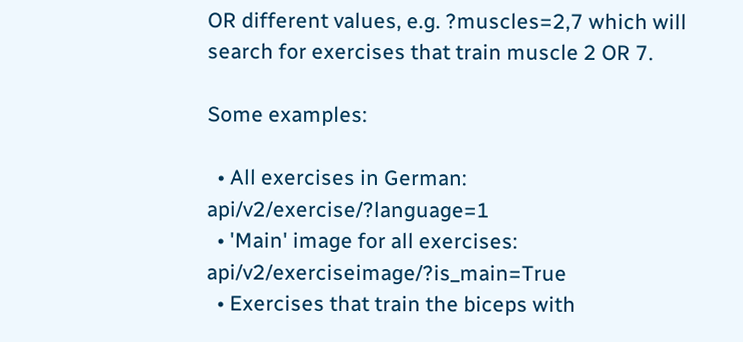OR different values, e.g. ?muscles=2,7 which will search for exercises that train muscle 2 OR 7.

Some examples:

  • All exercises in German: api/v2/exercise/?language=1
  • 'Main' image for all exercises: api/v2/exerciseimage/?is_main=True
  • Exercises that train the biceps with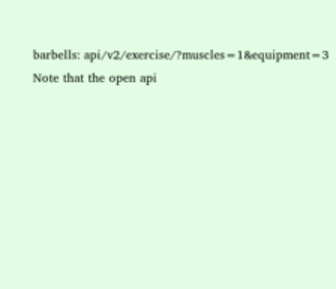barbells: api/v2/exercise/?muscles=1&equipment=3
Note that the open api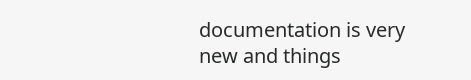documentation is very new and things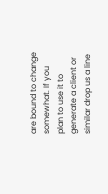are bound to change somewhat. If you plan to use it to generate a client or similar drop us a line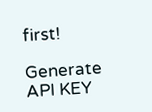first!

Generate API KEY